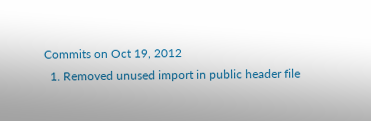Commits on Oct 19, 2012
  1. Removed unused import in public header file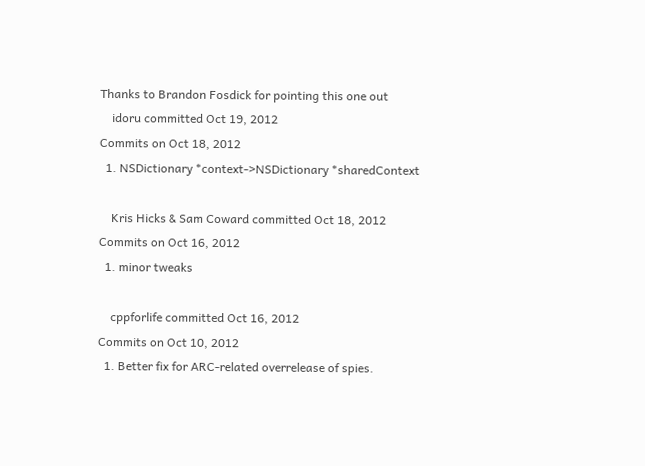Thanks to Brandon Fosdick for pointing this one out
    idoru committed Oct 19, 2012
Commits on Oct 18, 2012
  1. NSDictionary *context->NSDictionary *sharedContext

    Kris Hicks & Sam Coward committed Oct 18, 2012
Commits on Oct 16, 2012
  1. minor tweaks

    cppforlife committed Oct 16, 2012
Commits on Oct 10, 2012
  1. Better fix for ARC-related overrelease of spies.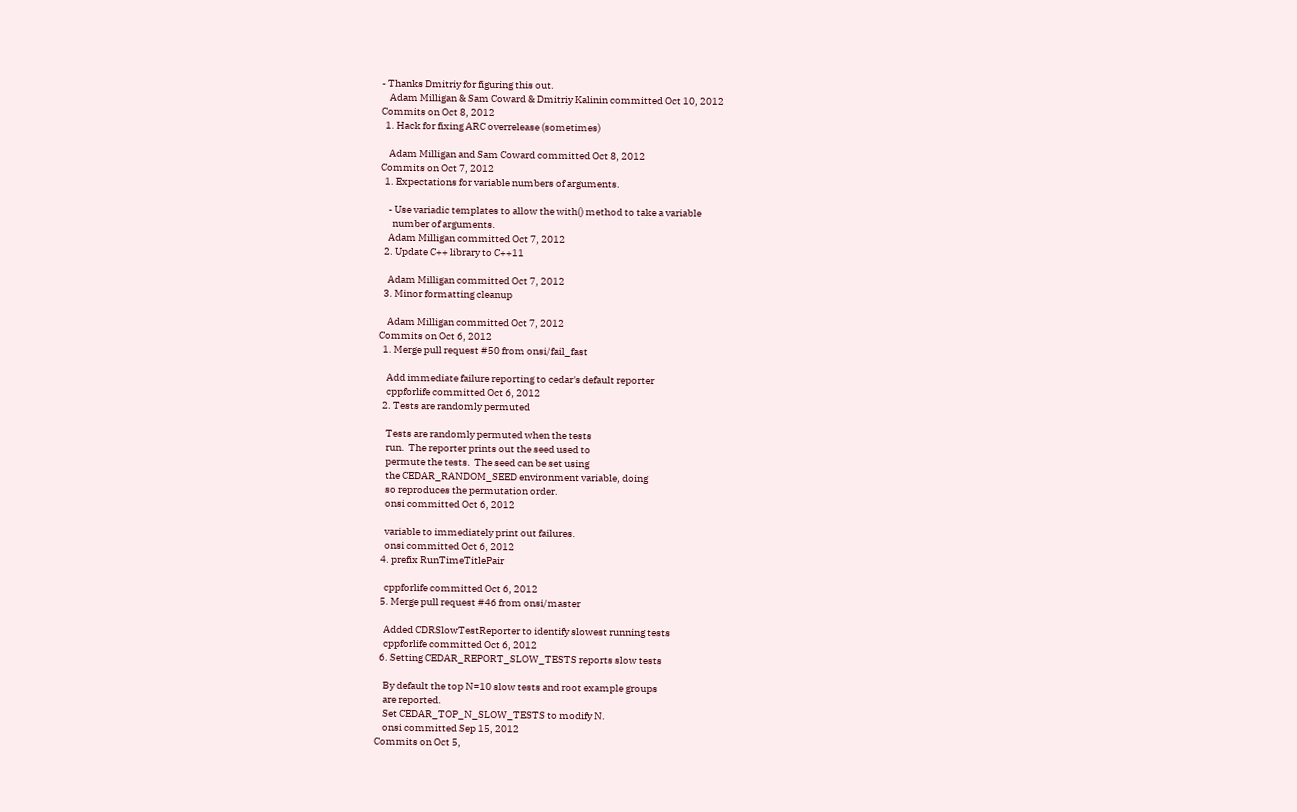- Thanks Dmitriy for figuring this out.
    Adam Milligan & Sam Coward & Dmitriy Kalinin committed Oct 10, 2012
Commits on Oct 8, 2012
  1. Hack for fixing ARC overrelease (sometimes)

    Adam Milligan and Sam Coward committed Oct 8, 2012
Commits on Oct 7, 2012
  1. Expectations for variable numbers of arguments.

    - Use variadic templates to allow the with() method to take a variable
      number of arguments.
    Adam Milligan committed Oct 7, 2012
  2. Update C++ library to C++11

    Adam Milligan committed Oct 7, 2012
  3. Minor formatting cleanup

    Adam Milligan committed Oct 7, 2012
Commits on Oct 6, 2012
  1. Merge pull request #50 from onsi/fail_fast

    Add immediate failure reporting to cedar's default reporter
    cppforlife committed Oct 6, 2012
  2. Tests are randomly permuted

    Tests are randomly permuted when the tests
    run.  The reporter prints out the seed used to
    permute the tests.  The seed can be set using
    the CEDAR_RANDOM_SEED environment variable, doing
    so reproduces the permutation order.
    onsi committed Oct 6, 2012

    variable to immediately print out failures.
    onsi committed Oct 6, 2012
  4. prefix RunTimeTitlePair

    cppforlife committed Oct 6, 2012
  5. Merge pull request #46 from onsi/master

    Added CDRSlowTestReporter to identify slowest running tests
    cppforlife committed Oct 6, 2012
  6. Setting CEDAR_REPORT_SLOW_TESTS reports slow tests

    By default the top N=10 slow tests and root example groups
    are reported.
    Set CEDAR_TOP_N_SLOW_TESTS to modify N.
    onsi committed Sep 15, 2012
Commits on Oct 5,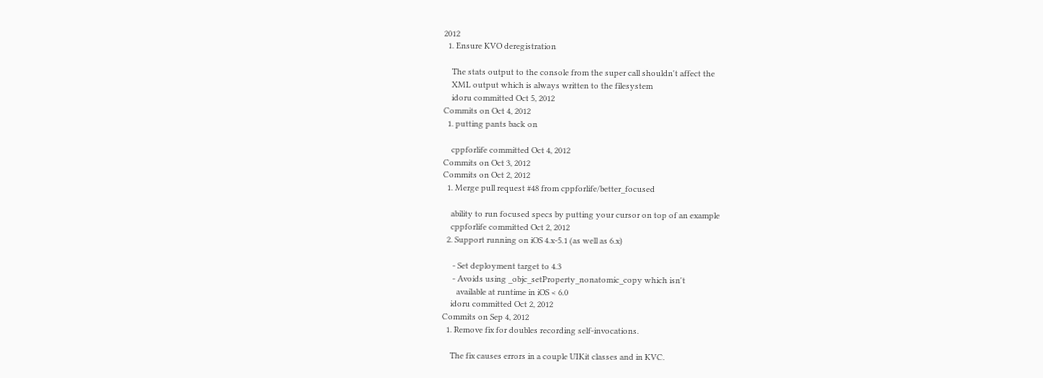2012
  1. Ensure KVO deregistration

    The stats output to the console from the super call shouldn't affect the
    XML output which is always written to the filesystem
    idoru committed Oct 5, 2012
Commits on Oct 4, 2012
  1. putting pants back on

    cppforlife committed Oct 4, 2012
Commits on Oct 3, 2012
Commits on Oct 2, 2012
  1. Merge pull request #48 from cppforlife/better_focused

    ability to run focused specs by putting your cursor on top of an example
    cppforlife committed Oct 2, 2012
  2. Support running on iOS 4.x-5.1 (as well as 6.x)

     - Set deployment target to 4.3
     - Avoids using _objc_setProperty_nonatomic_copy which isn't
       available at runtime in iOS < 6.0
    idoru committed Oct 2, 2012
Commits on Sep 4, 2012
  1. Remove fix for doubles recording self-invocations.

    The fix causes errors in a couple UIKit classes and in KVC.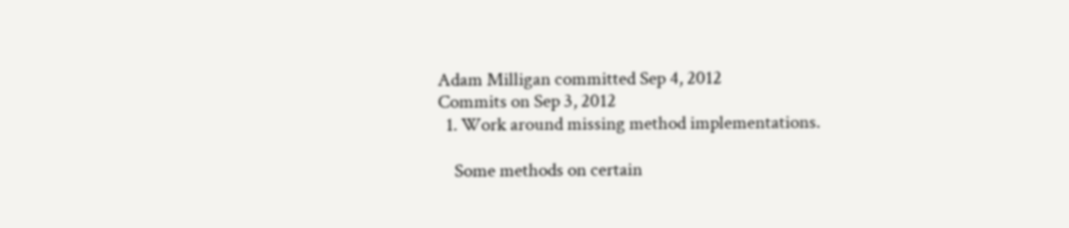Adam Milligan committed Sep 4, 2012
Commits on Sep 3, 2012
  1. Work around missing method implementations.

    Some methods on certain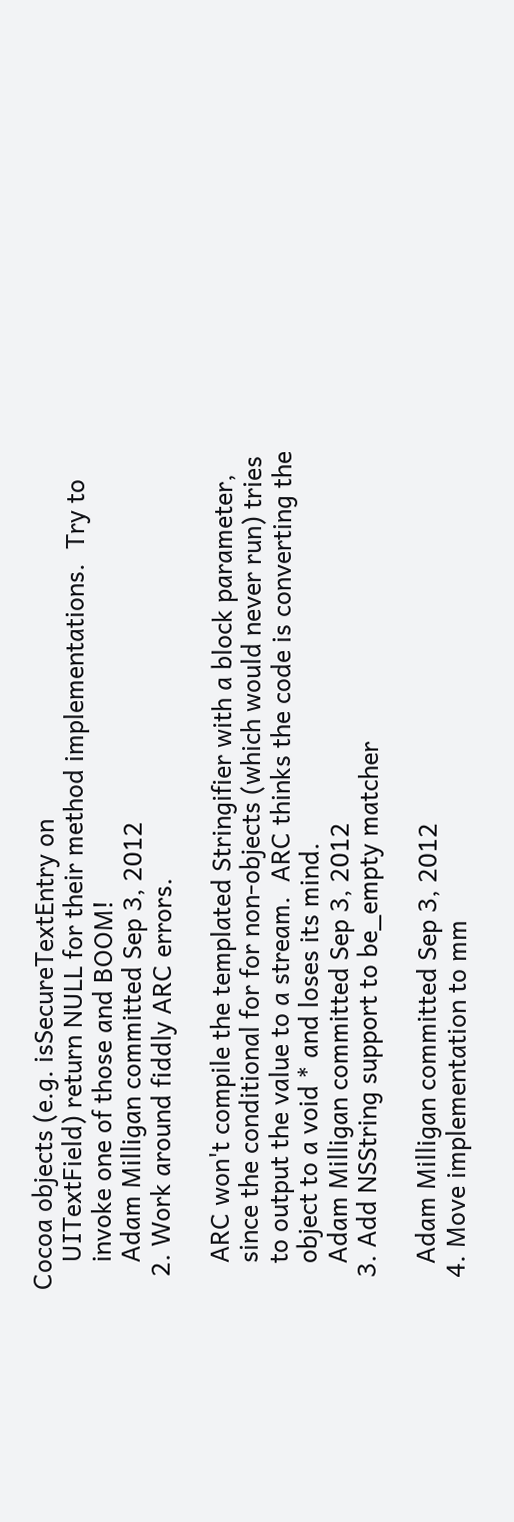Cocoa objects (e.g. isSecureTextEntry on
    UITextField) return NULL for their method implementations.  Try to
    invoke one of those and BOOM!
    Adam Milligan committed Sep 3, 2012
  2. Work around fiddly ARC errors.

    ARC won't compile the templated Stringifier with a block parameter,
    since the conditional for for non-objects (which would never run) tries
    to output the value to a stream.  ARC thinks the code is converting the
    object to a void * and loses its mind.
    Adam Milligan committed Sep 3, 2012
  3. Add NSString support to be_empty matcher

    Adam Milligan committed Sep 3, 2012
  4. Move implementation to mm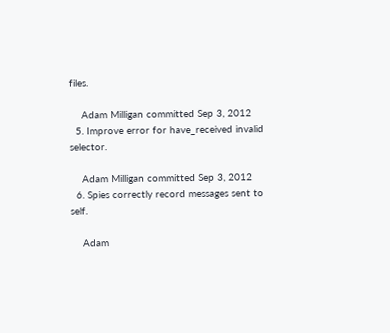files.

    Adam Milligan committed Sep 3, 2012
  5. Improve error for have_received invalid selector.

    Adam Milligan committed Sep 3, 2012
  6. Spies correctly record messages sent to self.

    Adam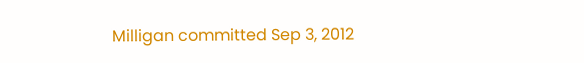Milligan committed Sep 3, 2012